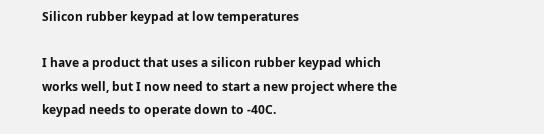Silicon rubber keypad at low temperatures

I have a product that uses a silicon rubber keypad which works well, but I now need to start a new project where the keypad needs to operate down to -40C.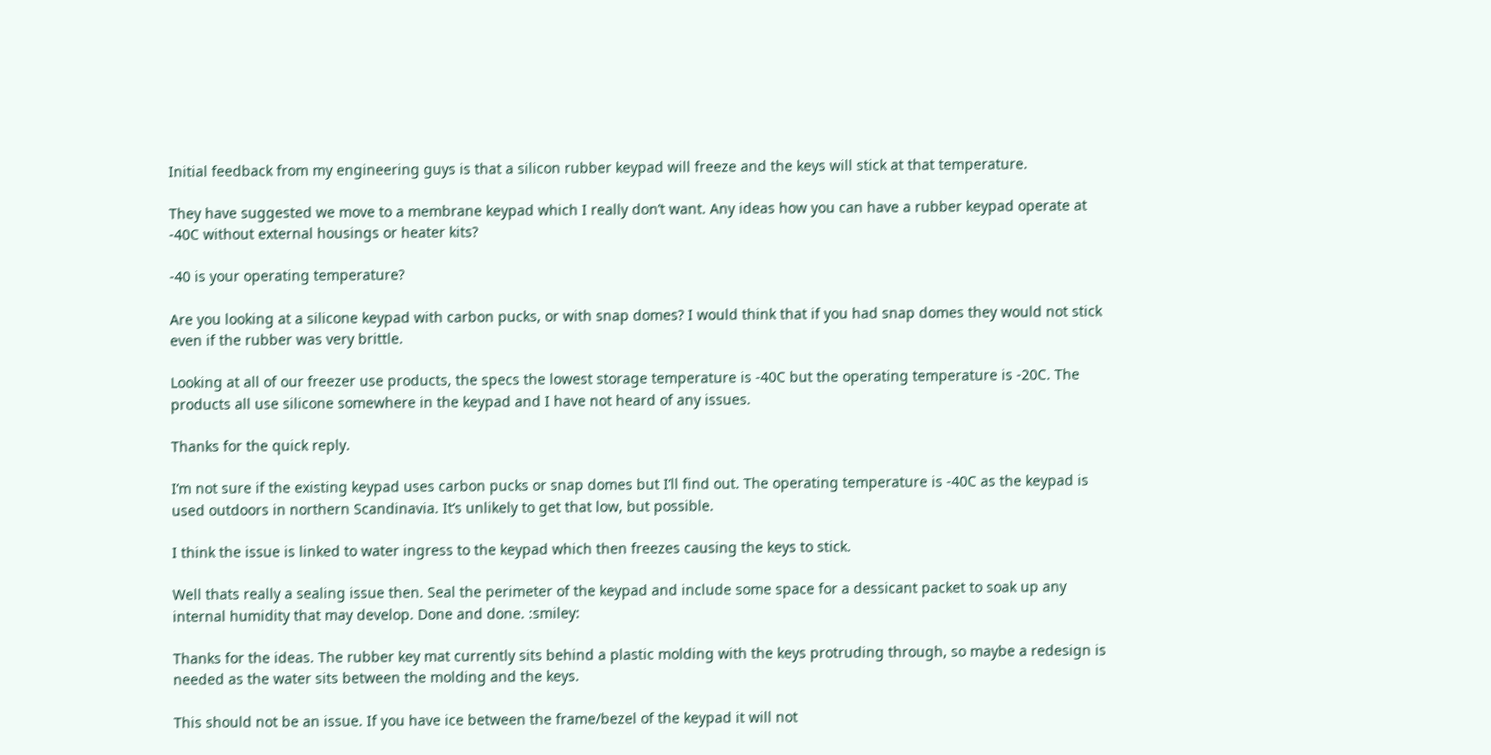Initial feedback from my engineering guys is that a silicon rubber keypad will freeze and the keys will stick at that temperature.

They have suggested we move to a membrane keypad which I really don’t want. Any ideas how you can have a rubber keypad operate at -40C without external housings or heater kits?

-40 is your operating temperature?

Are you looking at a silicone keypad with carbon pucks, or with snap domes? I would think that if you had snap domes they would not stick even if the rubber was very brittle.

Looking at all of our freezer use products, the specs the lowest storage temperature is -40C but the operating temperature is -20C. The products all use silicone somewhere in the keypad and I have not heard of any issues.

Thanks for the quick reply.

I’m not sure if the existing keypad uses carbon pucks or snap domes but I’ll find out. The operating temperature is -40C as the keypad is used outdoors in northern Scandinavia. It’s unlikely to get that low, but possible.

I think the issue is linked to water ingress to the keypad which then freezes causing the keys to stick.

Well thats really a sealing issue then. Seal the perimeter of the keypad and include some space for a dessicant packet to soak up any internal humidity that may develop. Done and done. :smiley:

Thanks for the ideas. The rubber key mat currently sits behind a plastic molding with the keys protruding through, so maybe a redesign is needed as the water sits between the molding and the keys.

This should not be an issue. If you have ice between the frame/bezel of the keypad it will not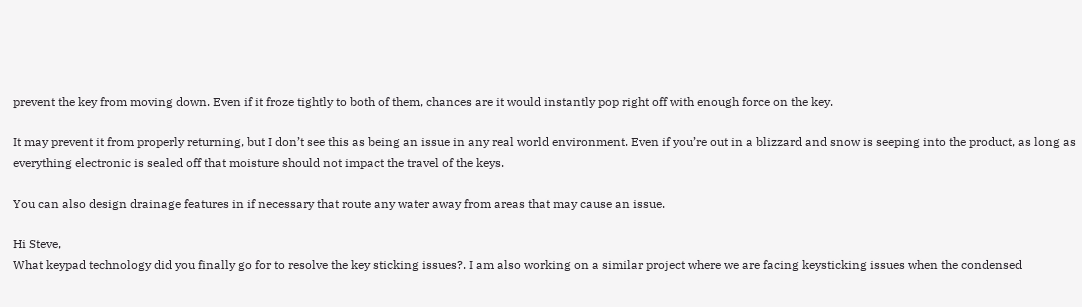prevent the key from moving down. Even if it froze tightly to both of them, chances are it would instantly pop right off with enough force on the key.

It may prevent it from properly returning, but I don’t see this as being an issue in any real world environment. Even if you’re out in a blizzard and snow is seeping into the product, as long as everything electronic is sealed off that moisture should not impact the travel of the keys.

You can also design drainage features in if necessary that route any water away from areas that may cause an issue.

Hi Steve,
What keypad technology did you finally go for to resolve the key sticking issues?. I am also working on a similar project where we are facing keysticking issues when the condensed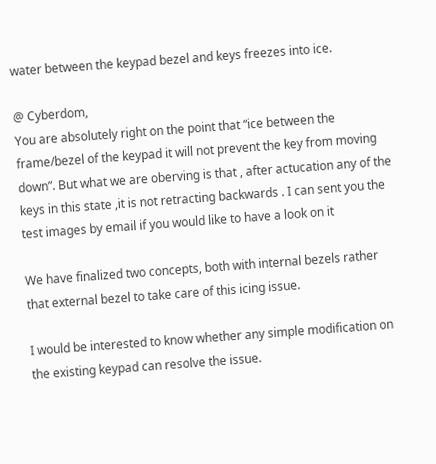water between the keypad bezel and keys freezes into ice.

@ Cyberdom,
You are absolutely right on the point that “ice between the frame/bezel of the keypad it will not prevent the key from moving down”. But what we are oberving is that , after actucation any of the keys in this state ,it is not retracting backwards . I can sent you the test images by email if you would like to have a look on it

We have finalized two concepts, both with internal bezels rather that external bezel to take care of this icing issue.

I would be interested to know whether any simple modification on the existing keypad can resolve the issue.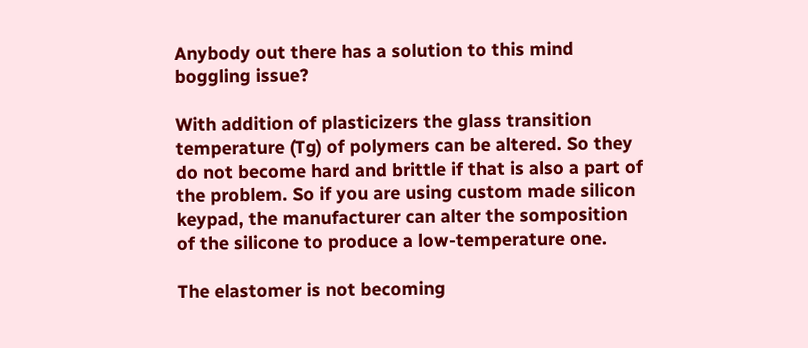Anybody out there has a solution to this mind boggling issue?

With addition of plasticizers the glass transition temperature (Tg) of polymers can be altered. So they do not become hard and brittle if that is also a part of the problem. So if you are using custom made silicon keypad, the manufacturer can alter the somposition of the silicone to produce a low-temperature one.

The elastomer is not becoming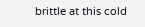brittle at this cold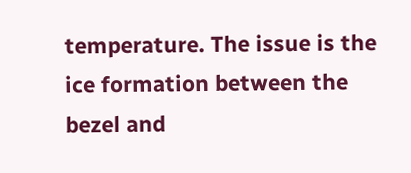temperature. The issue is the ice formation between the bezel and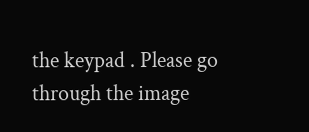the keypad . Please go through the image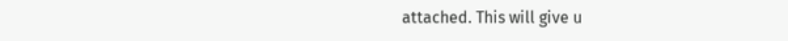attached. This will give u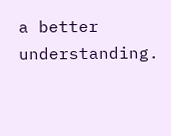a better understanding.